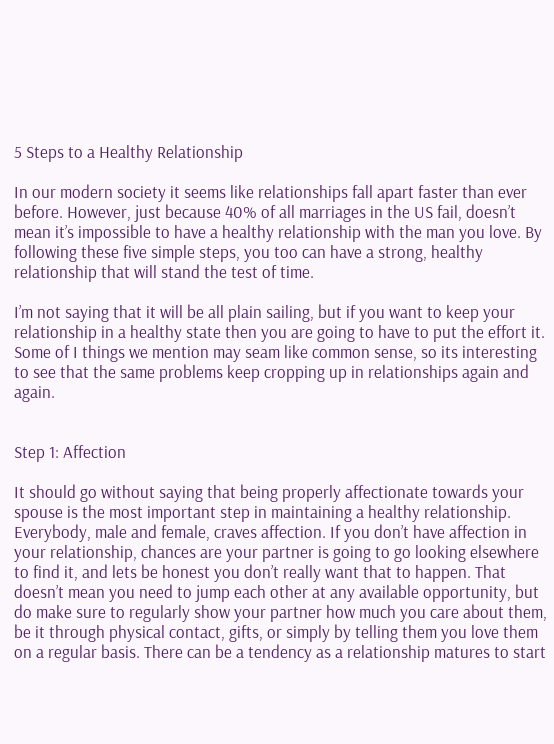5 Steps to a Healthy Relationship

In our modern society it seems like relationships fall apart faster than ever before. However, just because 40% of all marriages in the US fail, doesn’t mean it’s impossible to have a healthy relationship with the man you love. By following these five simple steps, you too can have a strong, healthy relationship that will stand the test of time.

I’m not saying that it will be all plain sailing, but if you want to keep your relationship in a healthy state then you are going to have to put the effort it.  Some of I things we mention may seam like common sense, so its interesting to see that the same problems keep cropping up in relationships again and again.


Step 1: Affection

It should go without saying that being properly affectionate towards your spouse is the most important step in maintaining a healthy relationship. Everybody, male and female, craves affection. If you don’t have affection in your relationship, chances are your partner is going to go looking elsewhere to find it, and lets be honest you don’t really want that to happen. That doesn’t mean you need to jump each other at any available opportunity, but do make sure to regularly show your partner how much you care about them, be it through physical contact, gifts, or simply by telling them you love them on a regular basis. There can be a tendency as a relationship matures to start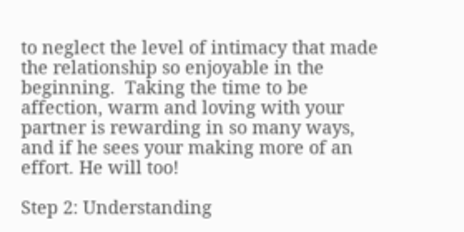to neglect the level of intimacy that made the relationship so enjoyable in the beginning.  Taking the time to be affection, warm and loving with your partner is rewarding in so many ways, and if he sees your making more of an effort. He will too!

Step 2: Understanding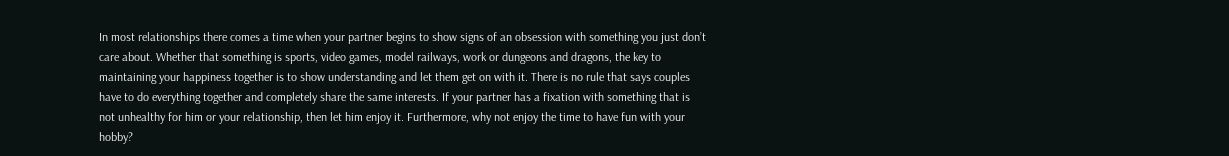In most relationships there comes a time when your partner begins to show signs of an obsession with something you just don’t care about. Whether that something is sports, video games, model railways, work or dungeons and dragons, the key to maintaining your happiness together is to show understanding and let them get on with it. There is no rule that says couples have to do everything together and completely share the same interests. If your partner has a fixation with something that is not unhealthy for him or your relationship, then let him enjoy it. Furthermore, why not enjoy the time to have fun with your hobby?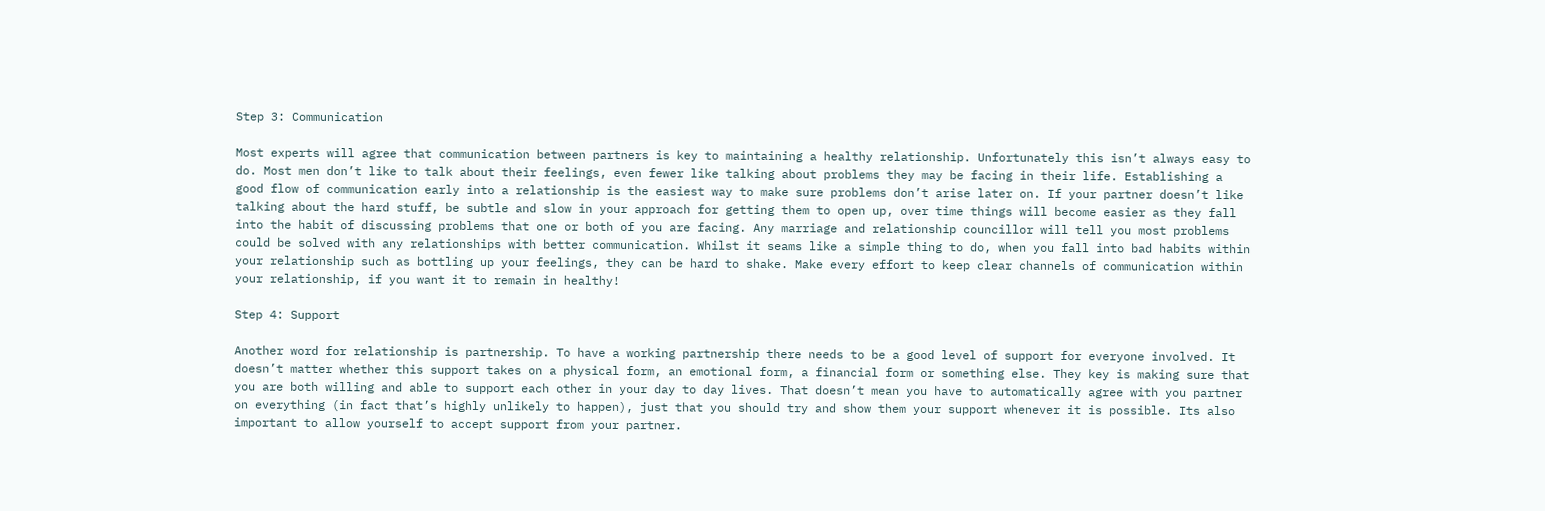Step 3: Communication

Most experts will agree that communication between partners is key to maintaining a healthy relationship. Unfortunately this isn’t always easy to do. Most men don’t like to talk about their feelings, even fewer like talking about problems they may be facing in their life. Establishing a good flow of communication early into a relationship is the easiest way to make sure problems don’t arise later on. If your partner doesn’t like talking about the hard stuff, be subtle and slow in your approach for getting them to open up, over time things will become easier as they fall into the habit of discussing problems that one or both of you are facing. Any marriage and relationship councillor will tell you most problems could be solved with any relationships with better communication. Whilst it seams like a simple thing to do, when you fall into bad habits within your relationship such as bottling up your feelings, they can be hard to shake. Make every effort to keep clear channels of communication within your relationship, if you want it to remain in healthy!

Step 4: Support

Another word for relationship is partnership. To have a working partnership there needs to be a good level of support for everyone involved. It doesn’t matter whether this support takes on a physical form, an emotional form, a financial form or something else. They key is making sure that you are both willing and able to support each other in your day to day lives. That doesn’t mean you have to automatically agree with you partner on everything (in fact that’s highly unlikely to happen), just that you should try and show them your support whenever it is possible. Its also important to allow yourself to accept support from your partner.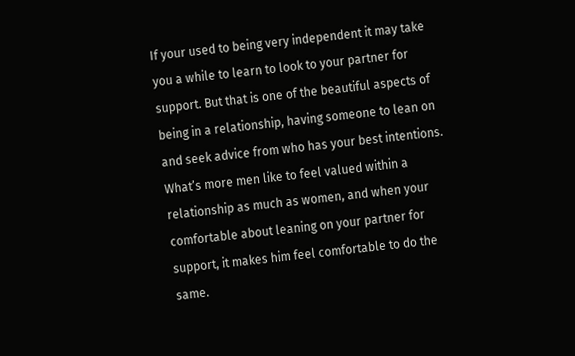If your used to being very independent it may take you a while to learn to look to your partner for support. But that is one of the beautiful aspects of being in a relationship, having someone to lean on and seek advice from who has your best intentions. What’s more men like to feel valued within a relationship as much as women, and when your comfortable about leaning on your partner for support, it makes him feel comfortable to do the same.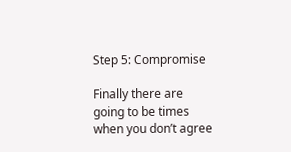Step 5: Compromise

Finally there are going to be times when you don’t agree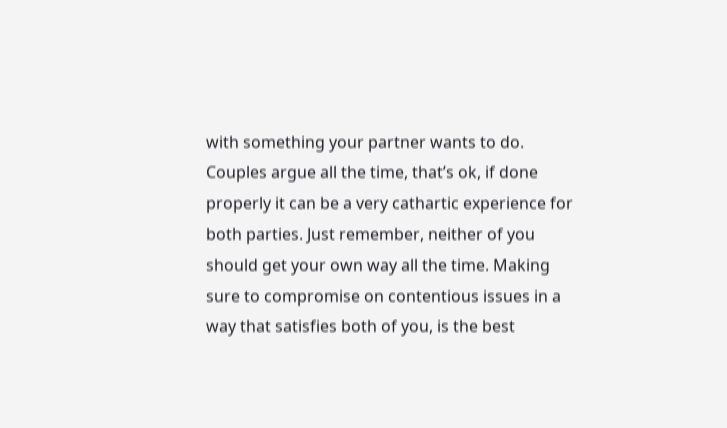with something your partner wants to do. Couples argue all the time, that’s ok, if done properly it can be a very cathartic experience for both parties. Just remember, neither of you should get your own way all the time. Making sure to compromise on contentious issues in a way that satisfies both of you, is the best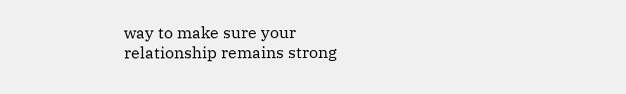way to make sure your relationship remains strong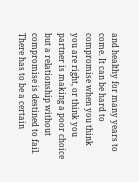and healthy for many years to come. It can be hard to compromise when you think you are right, or think you partner is making a poor choice but a relationship without compromise is destined to fail. There has to be a certain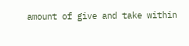amount of give and take within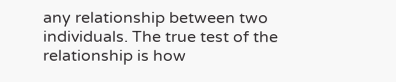any relationship between two individuals. The true test of the relationship is how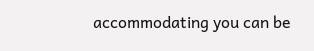accommodating you can be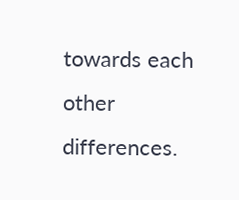towards each other differences.